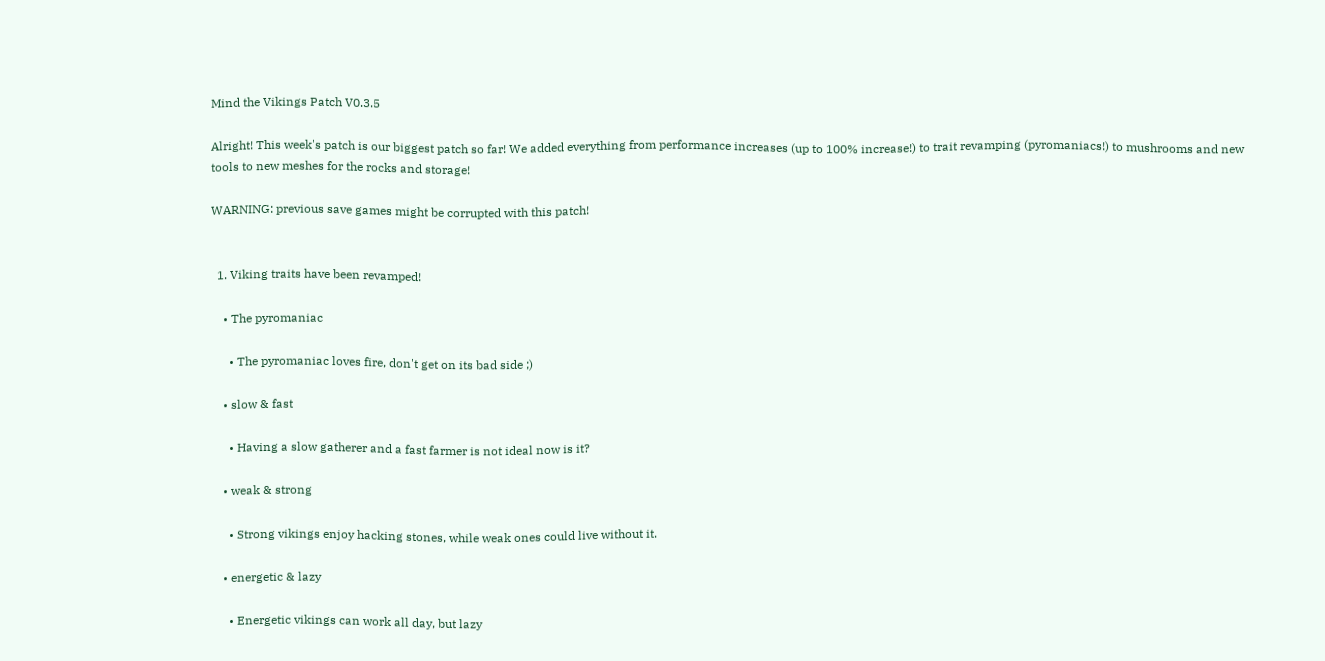Mind the Vikings Patch V0.3.5

Alright! This week's patch is our biggest patch so far! We added everything from performance increases (up to 100% increase!) to trait revamping (pyromaniacs!) to mushrooms and new tools to new meshes for the rocks and storage!

WARNING: previous save games might be corrupted with this patch!


  1. Viking traits have been revamped!

    • The pyromaniac

      • The pyromaniac loves fire, don't get on its bad side ;)

    • slow & fast

      • Having a slow gatherer and a fast farmer is not ideal now is it?

    • weak & strong

      • Strong vikings enjoy hacking stones, while weak ones could live without it.

    • energetic & lazy

      • Energetic vikings can work all day, but lazy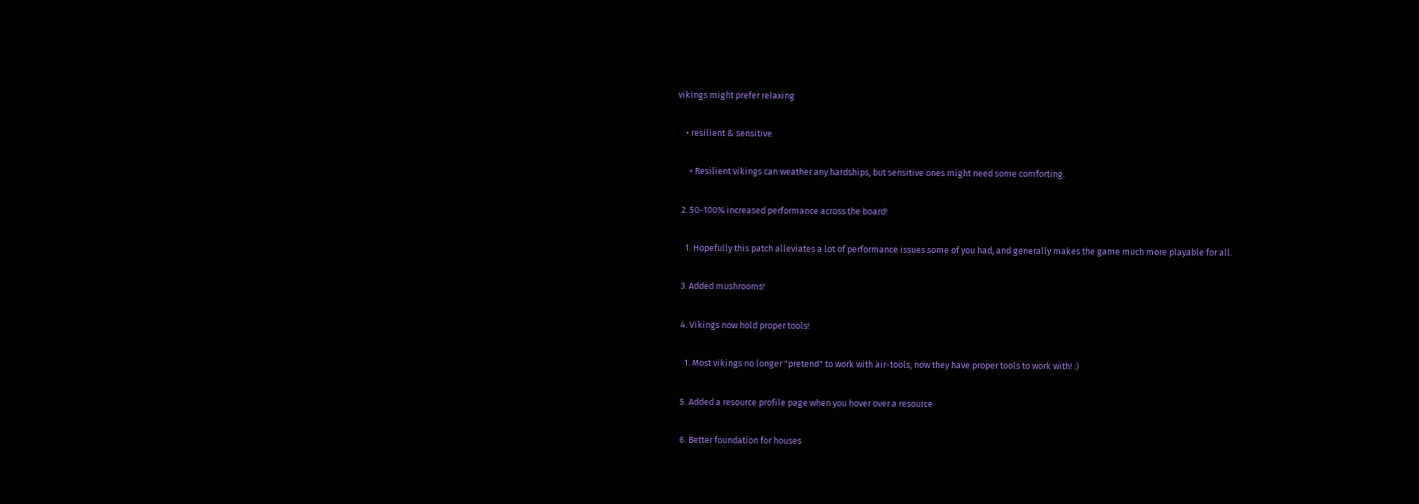vikings might prefer relaxing

    • resilient & sensitive

      • Resilient vikings can weather any hardships, but sensitive ones might need some comforting.

  2. 50-100% increased performance across the board!

    1. Hopefully this patch alleviates a lot of performance issues some of you had, and generally makes the game much more playable for all.

  3. Added mushrooms!

  4. Vikings now hold proper tools!

    1. Most vikings no longer "pretend" to work with air-tools, now they have proper tools to work with! :)

  5. Added a resource profile page when you hover over a resource

  6. Better foundation for houses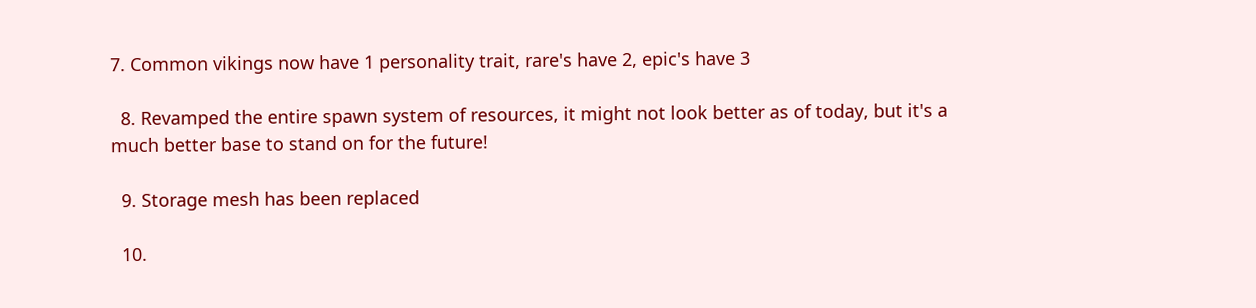7. Common vikings now have 1 personality trait, rare's have 2, epic's have 3

  8. Revamped the entire spawn system of resources, it might not look better as of today, but it's a much better base to stand on for the future!

  9. Storage mesh has been replaced

  10.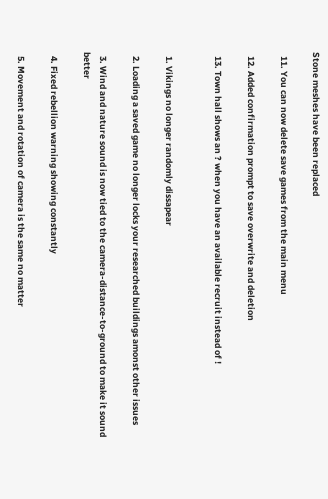Stone meshes have been replaced

  11. You can now delete save games from the main menu

  12. Added confirmation prompt to save overwrite and deletion

  13. Town hall shows an ? when you have an available recruit instead of !


  1. Vikings no longer randomly dissapear

  2. Loading a saved game no longer locks your researched buildings amonst other issues

  3. Wind and nature sound is now tied to the camera-distance-to-ground to make it sound better

  4. Fixed rebellion warning showing constantly

  5. Movement and rotation of camera is the same no matter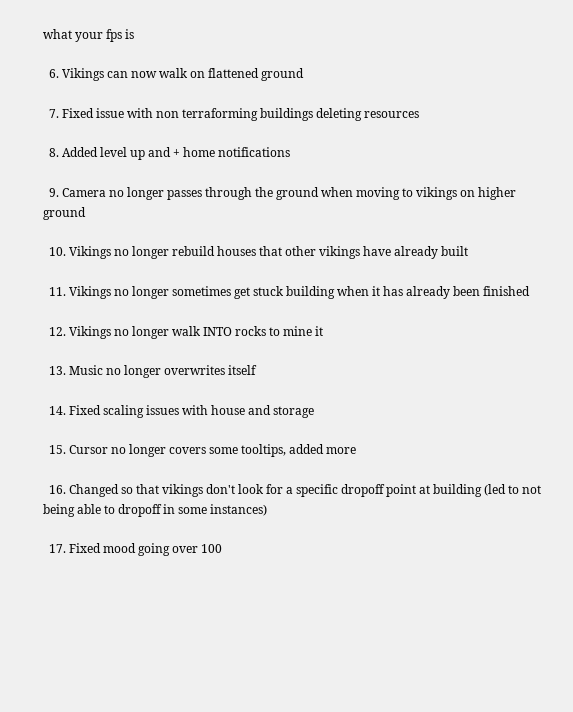what your fps is

  6. Vikings can now walk on flattened ground

  7. Fixed issue with non terraforming buildings deleting resources

  8. Added level up and + home notifications

  9. Camera no longer passes through the ground when moving to vikings on higher ground

  10. Vikings no longer rebuild houses that other vikings have already built

  11. Vikings no longer sometimes get stuck building when it has already been finished

  12. Vikings no longer walk INTO rocks to mine it

  13. Music no longer overwrites itself

  14. Fixed scaling issues with house and storage

  15. Cursor no longer covers some tooltips, added more

  16. Changed so that vikings don't look for a specific dropoff point at building (led to not being able to dropoff in some instances)

  17. Fixed mood going over 100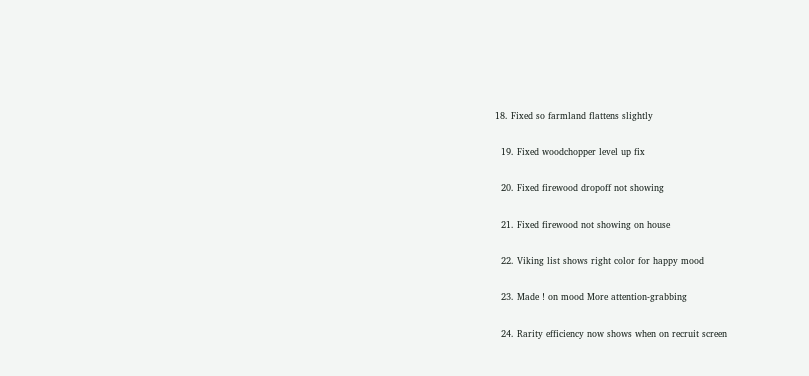18. Fixed so farmland flattens slightly

  19. Fixed woodchopper level up fix

  20. Fixed firewood dropoff not showing

  21. Fixed firewood not showing on house

  22. Viking list shows right color for happy mood

  23. Made ! on mood More attention-grabbing

  24. Rarity efficiency now shows when on recruit screen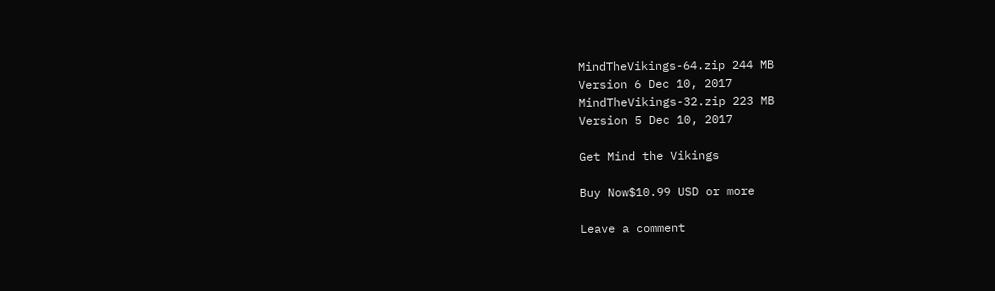MindTheVikings-64.zip 244 MB
Version 6 Dec 10, 2017
MindTheVikings-32.zip 223 MB
Version 5 Dec 10, 2017

Get Mind the Vikings

Buy Now$10.99 USD or more

Leave a comment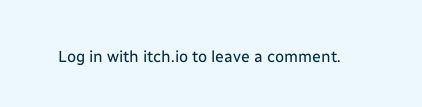Log in with itch.io to leave a comment.